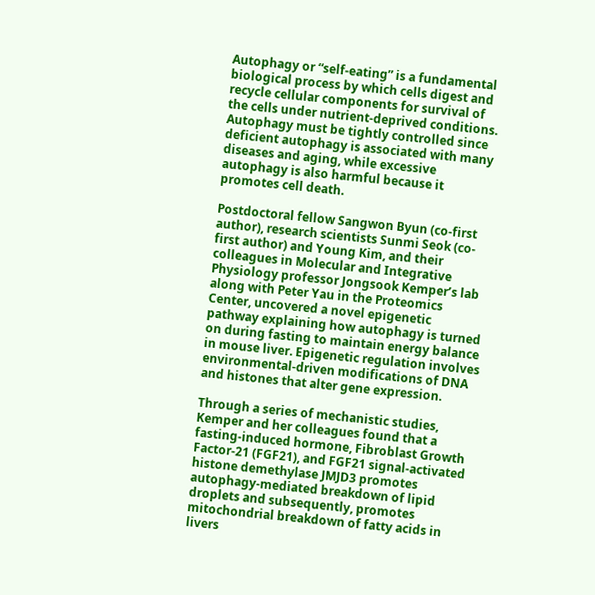Autophagy or “self-eating” is a fundamental biological process by which cells digest and recycle cellular components for survival of the cells under nutrient-deprived conditions. Autophagy must be tightly controlled since deficient autophagy is associated with many diseases and aging, while excessive autophagy is also harmful because it promotes cell death.

Postdoctoral fellow Sangwon Byun (co-first author), research scientists Sunmi Seok (co-first author) and Young Kim, and their colleagues in Molecular and Integrative Physiology professor Jongsook Kemper’s lab along with Peter Yau in the Proteomics Center, uncovered a novel epigenetic pathway explaining how autophagy is turned on during fasting to maintain energy balance in mouse liver. Epigenetic regulation involves environmental-driven modifications of DNA and histones that alter gene expression.

Through a series of mechanistic studies, Kemper and her colleagues found that a fasting-induced hormone, Fibroblast Growth Factor-21 (FGF21), and FGF21 signal-activated histone demethylase JMJD3 promotes autophagy-mediated breakdown of lipid droplets and subsequently, promotes mitochondrial breakdown of fatty acids in livers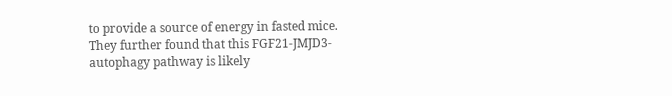to provide a source of energy in fasted mice. They further found that this FGF21-JMJD3-autophagy pathway is likely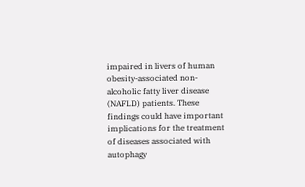impaired in livers of human obesity-associated non-alcoholic fatty liver disease (NAFLD) patients. These findings could have important implications for the treatment of diseases associated with autophagy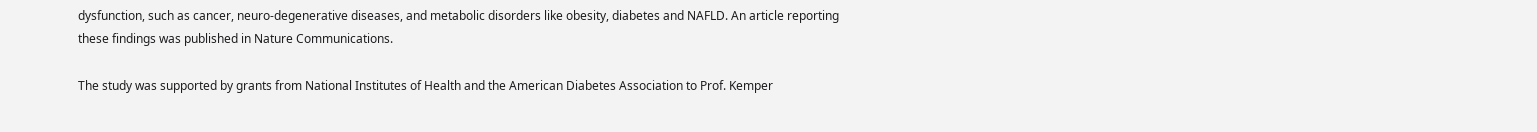dysfunction, such as cancer, neuro-degenerative diseases, and metabolic disorders like obesity, diabetes and NAFLD. An article reporting these findings was published in Nature Communications.

The study was supported by grants from National Institutes of Health and the American Diabetes Association to Prof. Kemper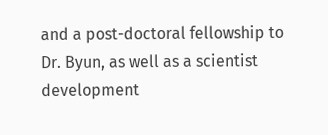and a post-doctoral fellowship to Dr. Byun, as well as a scientist development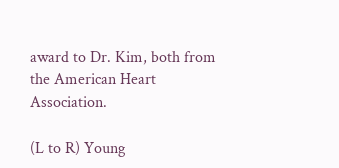award to Dr. Kim, both from the American Heart Association.

(L to R) Young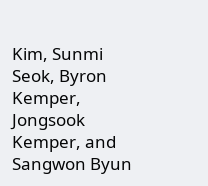Kim, Sunmi Seok, Byron Kemper, Jongsook Kemper, and Sangwon Byun